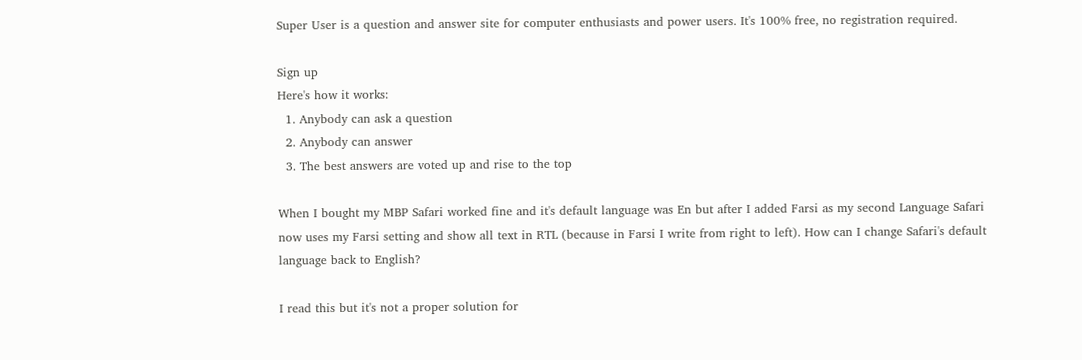Super User is a question and answer site for computer enthusiasts and power users. It's 100% free, no registration required.

Sign up
Here's how it works:
  1. Anybody can ask a question
  2. Anybody can answer
  3. The best answers are voted up and rise to the top

When I bought my MBP Safari worked fine and it's default language was En but after I added Farsi as my second Language Safari now uses my Farsi setting and show all text in RTL (because in Farsi I write from right to left). How can I change Safari's default language back to English?

I read this but it's not a proper solution for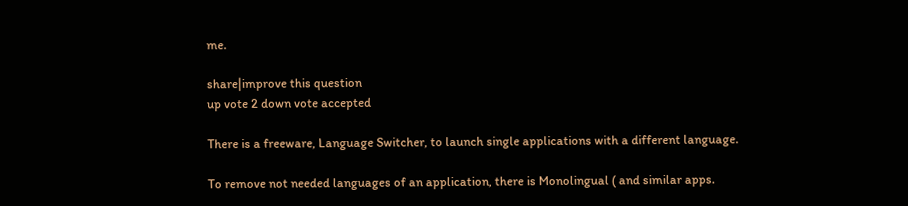me.

share|improve this question
up vote 2 down vote accepted

There is a freeware, Language Switcher, to launch single applications with a different language.

To remove not needed languages of an application, there is Monolingual ( and similar apps.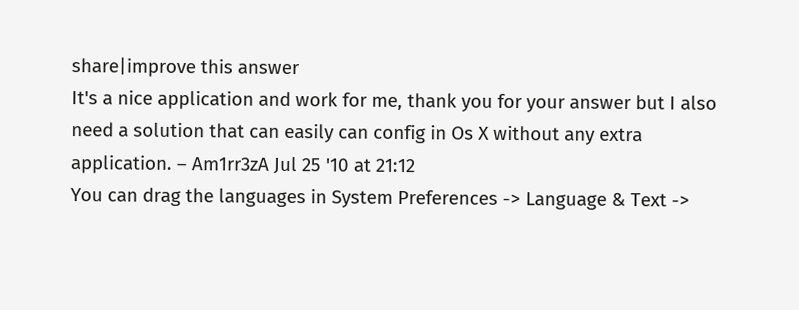share|improve this answer
It's a nice application and work for me, thank you for your answer but I also need a solution that can easily can config in Os X without any extra application. – Am1rr3zA Jul 25 '10 at 21:12
You can drag the languages in System Preferences -> Language & Text ->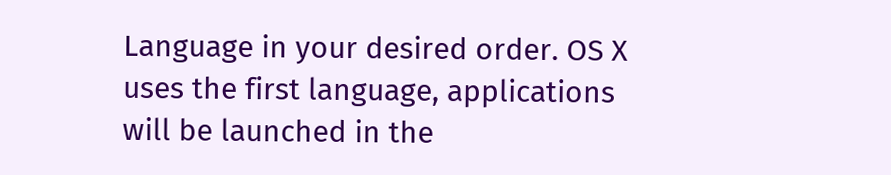Language in your desired order. OS X uses the first language, applications will be launched in the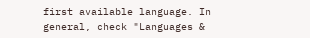first available language. In general, check "Languages &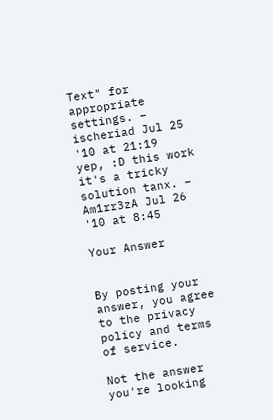Text" for appropriate settings. – ischeriad Jul 25 '10 at 21:19
yep, :D this work it's a tricky solution tanx. – Am1rr3zA Jul 26 '10 at 8:45

Your Answer


By posting your answer, you agree to the privacy policy and terms of service.

Not the answer you're looking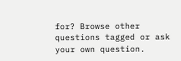for? Browse other questions tagged or ask your own question.